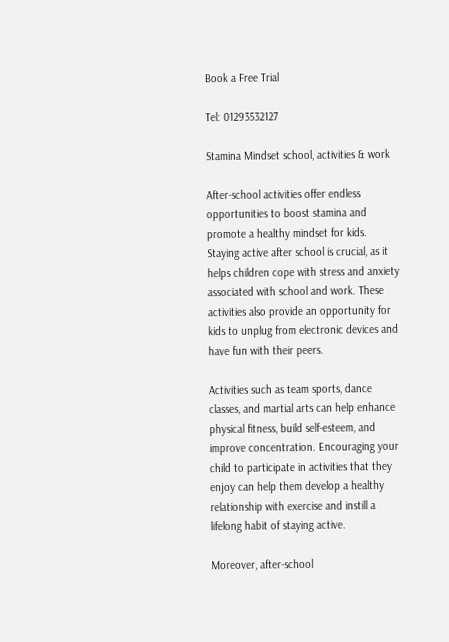Book a Free Trial

Tel: 01293532127

Stamina Mindset school, activities & work

After-school activities offer endless opportunities to boost stamina and promote a healthy mindset for kids. Staying active after school is crucial, as it helps children cope with stress and anxiety associated with school and work. These activities also provide an opportunity for kids to unplug from electronic devices and have fun with their peers.

Activities such as team sports, dance classes, and martial arts can help enhance physical fitness, build self-esteem, and improve concentration. Encouraging your child to participate in activities that they enjoy can help them develop a healthy relationship with exercise and instill a lifelong habit of staying active.

Moreover, after-school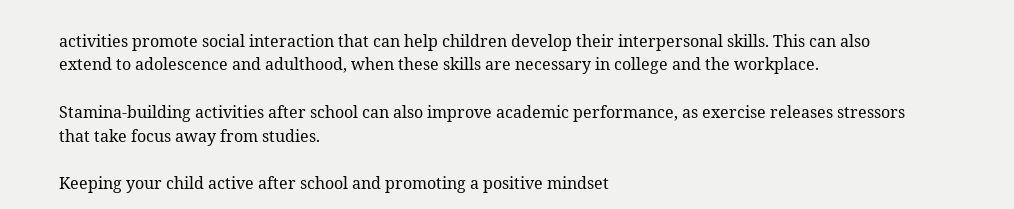activities promote social interaction that can help children develop their interpersonal skills. This can also extend to adolescence and adulthood, when these skills are necessary in college and the workplace.

Stamina-building activities after school can also improve academic performance, as exercise releases stressors that take focus away from studies.

Keeping your child active after school and promoting a positive mindset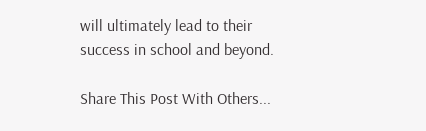will ultimately lead to their success in school and beyond.

Share This Post With Others...